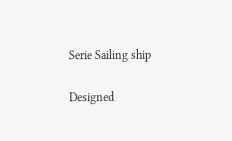Serie Sailing ship

Designed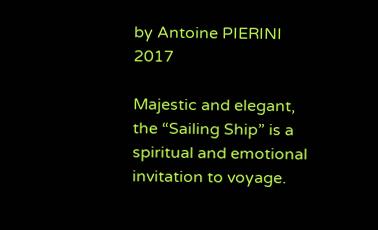by Antoine PIERINI 2017

Majestic and elegant, the “Sailing Ship” is a spiritual and emotional invitation to voyage.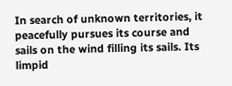In search of unknown territories, it peacefully pursues its course and sails on the wind filling its sails. Its limpid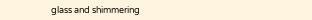glass and shimmering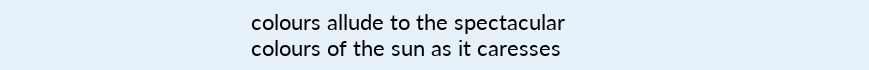colours allude to the spectacular colours of the sun as it caresses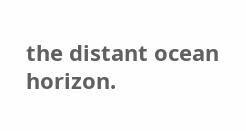the distant ocean horizon.